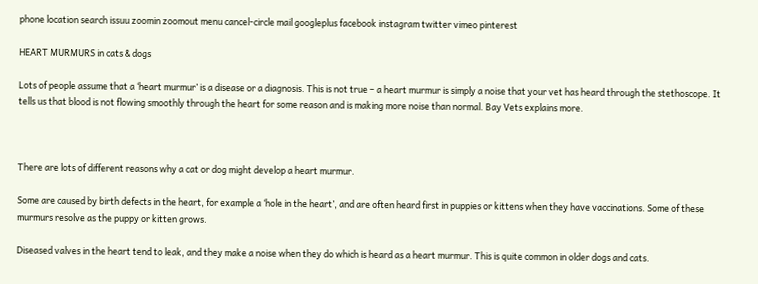phone location search issuu zoomin zoomout menu cancel-circle mail googleplus facebook instagram twitter vimeo pinterest

HEART MURMURS in cats & dogs

Lots of people assume that a ‘heart murmur’ is a disease or a diagnosis. This is not true – a heart murmur is simply a noise that your vet has heard through the stethoscope. It tells us that blood is not flowing smoothly through the heart for some reason and is making more noise than normal. Bay Vets explains more.



There are lots of different reasons why a cat or dog might develop a heart murmur.

Some are caused by birth defects in the heart, for example a ‘hole in the heart’, and are often heard first in puppies or kittens when they have vaccinations. Some of these murmurs resolve as the puppy or kitten grows.

Diseased valves in the heart tend to leak, and they make a noise when they do which is heard as a heart murmur. This is quite common in older dogs and cats.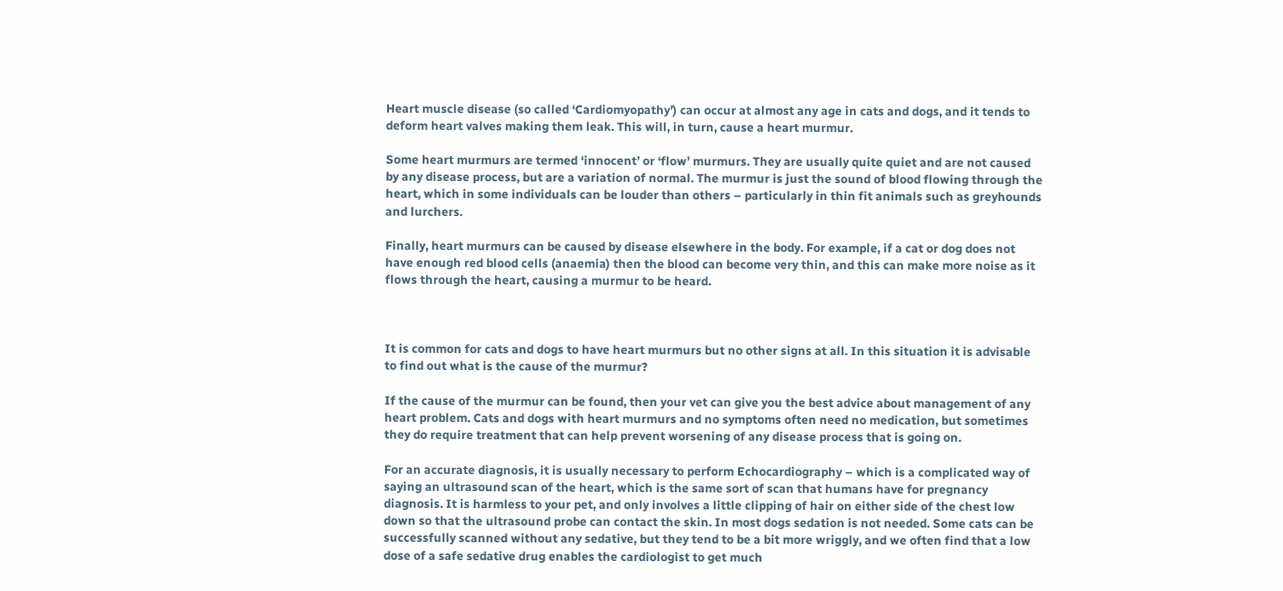Heart muscle disease (so called ‘Cardiomyopathy’) can occur at almost any age in cats and dogs, and it tends to deform heart valves making them leak. This will, in turn, cause a heart murmur.

Some heart murmurs are termed ‘innocent’ or ‘flow’ murmurs. They are usually quite quiet and are not caused by any disease process, but are a variation of normal. The murmur is just the sound of blood flowing through the heart, which in some individuals can be louder than others – particularly in thin fit animals such as greyhounds and lurchers.

Finally, heart murmurs can be caused by disease elsewhere in the body. For example, if a cat or dog does not have enough red blood cells (anaemia) then the blood can become very thin, and this can make more noise as it flows through the heart, causing a murmur to be heard.



It is common for cats and dogs to have heart murmurs but no other signs at all. In this situation it is advisable to find out what is the cause of the murmur?

If the cause of the murmur can be found, then your vet can give you the best advice about management of any heart problem. Cats and dogs with heart murmurs and no symptoms often need no medication, but sometimes they do require treatment that can help prevent worsening of any disease process that is going on.

For an accurate diagnosis, it is usually necessary to perform Echocardiography – which is a complicated way of saying an ultrasound scan of the heart, which is the same sort of scan that humans have for pregnancy diagnosis. It is harmless to your pet, and only involves a little clipping of hair on either side of the chest low down so that the ultrasound probe can contact the skin. In most dogs sedation is not needed. Some cats can be successfully scanned without any sedative, but they tend to be a bit more wriggly, and we often find that a low dose of a safe sedative drug enables the cardiologist to get much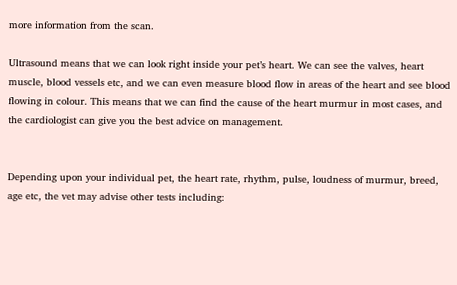more information from the scan.

Ultrasound means that we can look right inside your pet’s heart. We can see the valves, heart muscle, blood vessels etc, and we can even measure blood flow in areas of the heart and see blood flowing in colour. This means that we can find the cause of the heart murmur in most cases, and the cardiologist can give you the best advice on management.


Depending upon your individual pet, the heart rate, rhythm, pulse, loudness of murmur, breed, age etc, the vet may advise other tests including: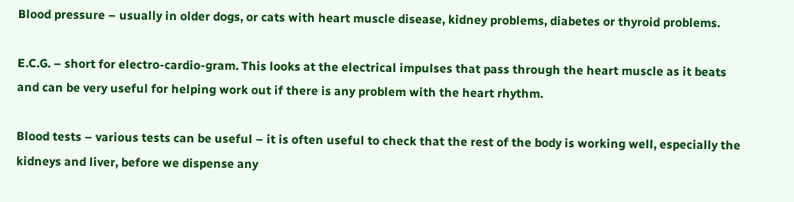Blood pressure – usually in older dogs, or cats with heart muscle disease, kidney problems, diabetes or thyroid problems.

E.C.G. – short for electro-cardio-gram. This looks at the electrical impulses that pass through the heart muscle as it beats and can be very useful for helping work out if there is any problem with the heart rhythm.

Blood tests – various tests can be useful – it is often useful to check that the rest of the body is working well, especially the kidneys and liver, before we dispense any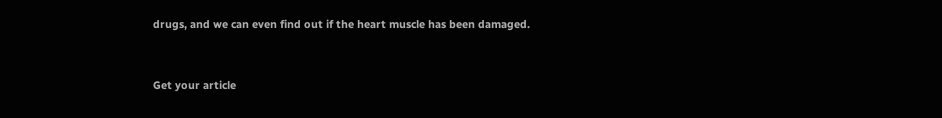drugs, and we can even find out if the heart muscle has been damaged.


Get your article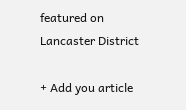featured on Lancaster District

+ Add you article